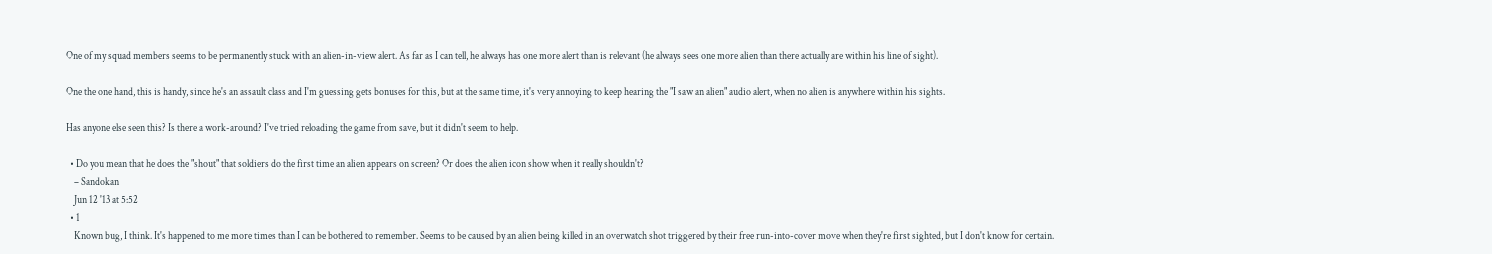One of my squad members seems to be permanently stuck with an alien-in-view alert. As far as I can tell, he always has one more alert than is relevant (he always sees one more alien than there actually are within his line of sight).

One the one hand, this is handy, since he's an assault class and I'm guessing gets bonuses for this, but at the same time, it's very annoying to keep hearing the "I saw an alien" audio alert, when no alien is anywhere within his sights.

Has anyone else seen this? Is there a work-around? I've tried reloading the game from save, but it didn't seem to help.

  • Do you mean that he does the "shout" that soldiers do the first time an alien appears on screen? Or does the alien icon show when it really shouldn't?
    – Sandokan
    Jun 12 '13 at 5:52
  • 1
    Known bug, I think. It's happened to me more times than I can be bothered to remember. Seems to be caused by an alien being killed in an overwatch shot triggered by their free run-into-cover move when they're first sighted, but I don't know for certain.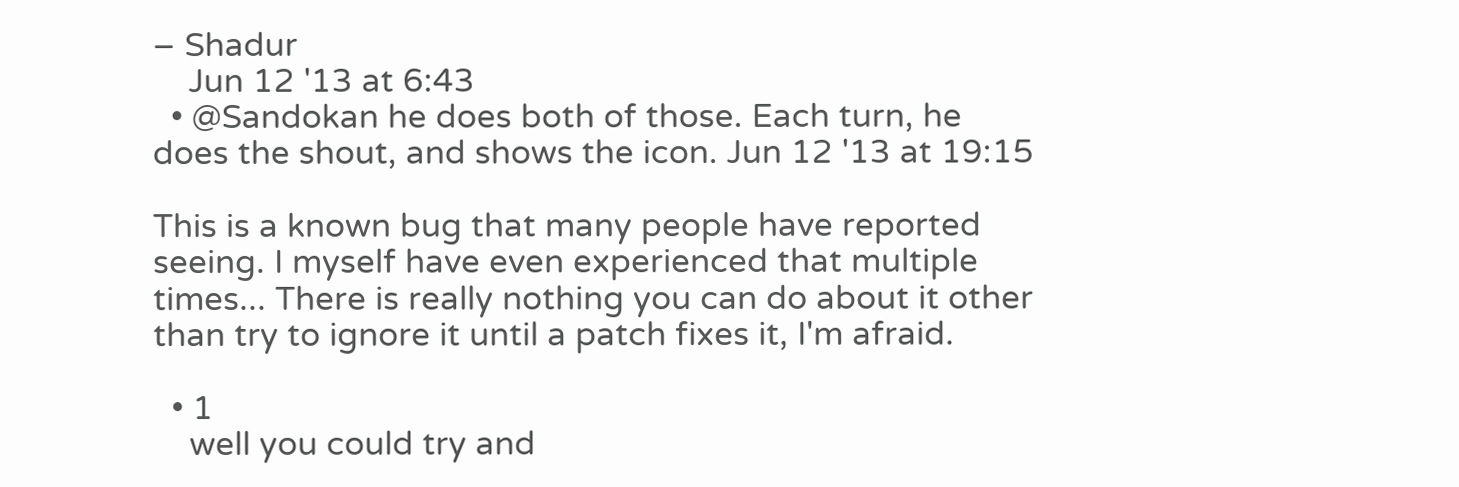– Shadur
    Jun 12 '13 at 6:43
  • @Sandokan he does both of those. Each turn, he does the shout, and shows the icon. Jun 12 '13 at 19:15

This is a known bug that many people have reported seeing. I myself have even experienced that multiple times... There is really nothing you can do about it other than try to ignore it until a patch fixes it, I'm afraid.

  • 1
    well you could try and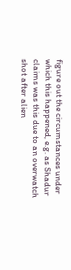figure out the circumstances under which this happened, e.g. as Shadur claims was this due to an overwatch shot after alien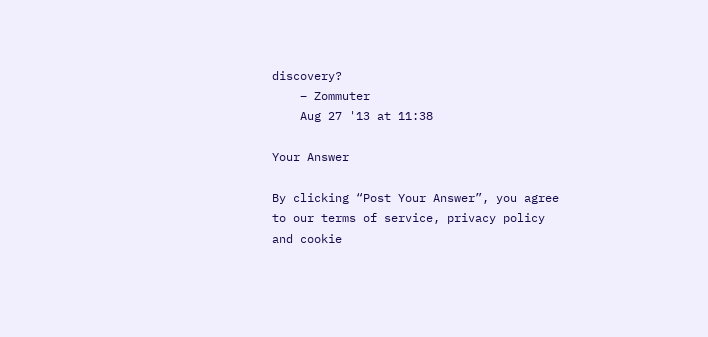discovery?
    – Zommuter
    Aug 27 '13 at 11:38

Your Answer

By clicking “Post Your Answer”, you agree to our terms of service, privacy policy and cookie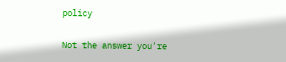policy

Not the answer you're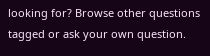looking for? Browse other questions tagged or ask your own question.